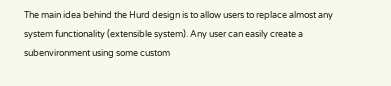The main idea behind the Hurd design is to allow users to replace almost any system functionality (extensible system). Any user can easily create a subenvironment using some custom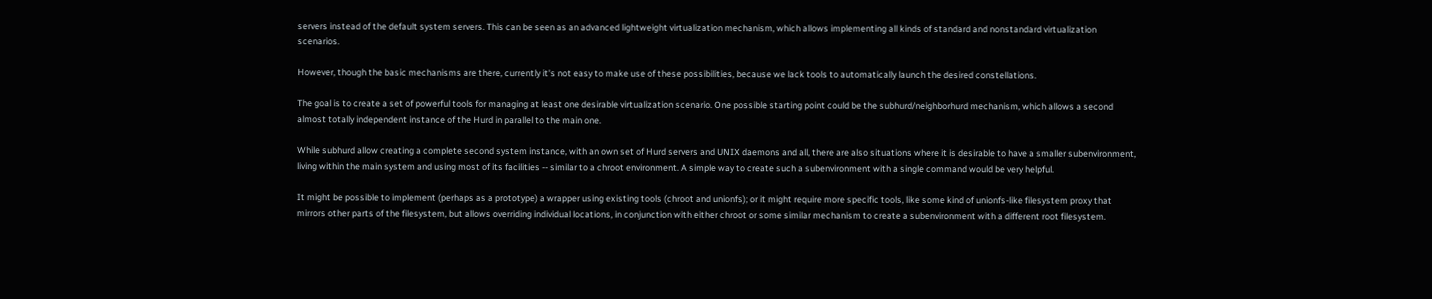servers instead of the default system servers. This can be seen as an advanced lightweight virtualization mechanism, which allows implementing all kinds of standard and nonstandard virtualization scenarios.

However, though the basic mechanisms are there, currently it's not easy to make use of these possibilities, because we lack tools to automatically launch the desired constellations.

The goal is to create a set of powerful tools for managing at least one desirable virtualization scenario. One possible starting point could be the subhurd/neighborhurd mechanism, which allows a second almost totally independent instance of the Hurd in parallel to the main one.

While subhurd allow creating a complete second system instance, with an own set of Hurd servers and UNIX daemons and all, there are also situations where it is desirable to have a smaller subenvironment, living within the main system and using most of its facilities -- similar to a chroot environment. A simple way to create such a subenvironment with a single command would be very helpful.

It might be possible to implement (perhaps as a prototype) a wrapper using existing tools (chroot and unionfs); or it might require more specific tools, like some kind of unionfs-like filesystem proxy that mirrors other parts of the filesystem, but allows overriding individual locations, in conjunction with either chroot or some similar mechanism to create a subenvironment with a different root filesystem.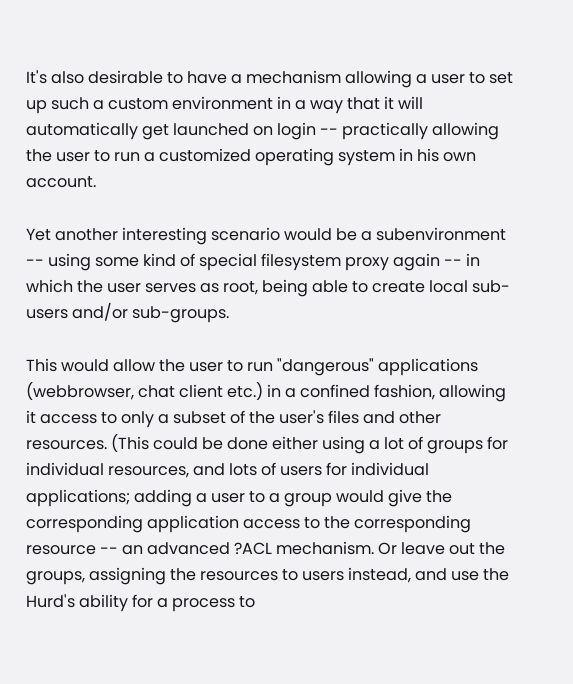It's also desirable to have a mechanism allowing a user to set up such a custom environment in a way that it will automatically get launched on login -- practically allowing the user to run a customized operating system in his own account.

Yet another interesting scenario would be a subenvironment -- using some kind of special filesystem proxy again -- in which the user serves as root, being able to create local sub-users and/or sub-groups.

This would allow the user to run "dangerous" applications (webbrowser, chat client etc.) in a confined fashion, allowing it access to only a subset of the user's files and other resources. (This could be done either using a lot of groups for individual resources, and lots of users for individual applications; adding a user to a group would give the corresponding application access to the corresponding resource -- an advanced ?ACL mechanism. Or leave out the groups, assigning the resources to users instead, and use the Hurd's ability for a process to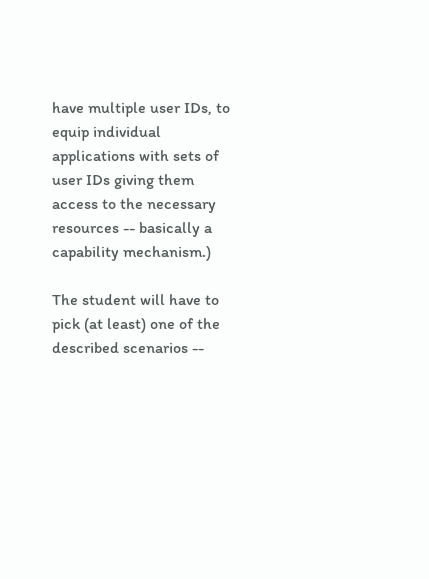have multiple user IDs, to equip individual applications with sets of user IDs giving them access to the necessary resources -- basically a capability mechanism.)

The student will have to pick (at least) one of the described scenarios --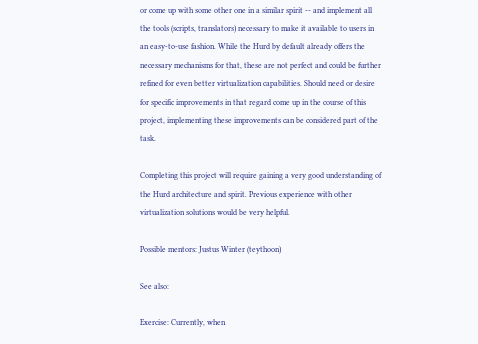or come up with some other one in a similar spirit -- and implement all the tools (scripts, translators) necessary to make it available to users in an easy-to-use fashion. While the Hurd by default already offers the necessary mechanisms for that, these are not perfect and could be further refined for even better virtualization capabilities. Should need or desire for specific improvements in that regard come up in the course of this project, implementing these improvements can be considered part of the task.

Completing this project will require gaining a very good understanding of the Hurd architecture and spirit. Previous experience with other virtualization solutions would be very helpful.

Possible mentors: Justus Winter (teythoon)

See also:

Exercise: Currently, when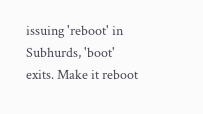issuing 'reboot' in Subhurds, 'boot' exits. Make it reboot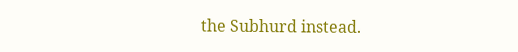the Subhurd instead.